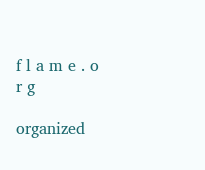f l a m e . o r g

organized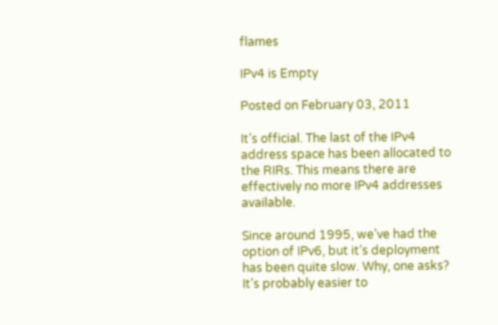flames

IPv4 is Empty

Posted on February 03, 2011

It’s official. The last of the IPv4 address space has been allocated to the RIRs. This means there are effectively no more IPv4 addresses available.

Since around 1995, we’ve had the option of IPv6, but it’s deployment has been quite slow. Why, one asks? It’s probably easier to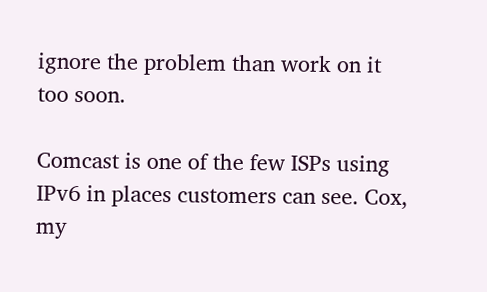ignore the problem than work on it too soon.

Comcast is one of the few ISPs using IPv6 in places customers can see. Cox, my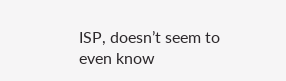ISP, doesn’t seem to even know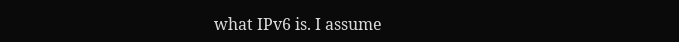what IPv6 is. I assume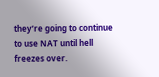they’re going to continue to use NAT until hell freezes over.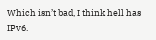Which isn’t bad, I think hell has IPv6.